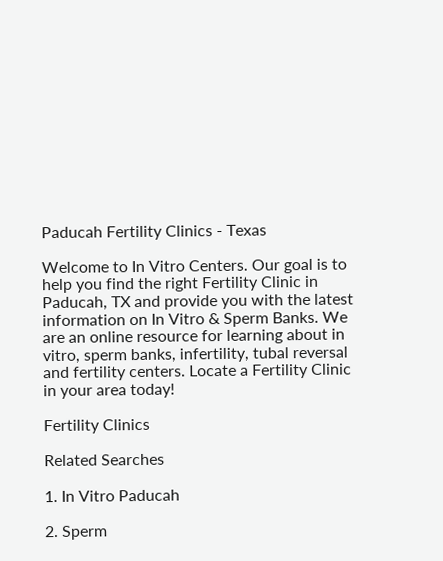Paducah Fertility Clinics - Texas

Welcome to In Vitro Centers. Our goal is to help you find the right Fertility Clinic in Paducah, TX and provide you with the latest information on In Vitro & Sperm Banks. We are an online resource for learning about in vitro, sperm banks, infertility, tubal reversal and fertility centers. Locate a Fertility Clinic in your area today!

Fertility Clinics

Related Searches

1. In Vitro Paducah

2. Sperm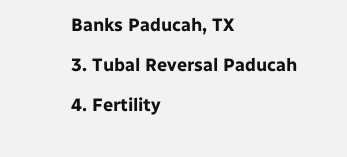Banks Paducah, TX

3. Tubal Reversal Paducah

4. Fertility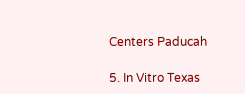Centers Paducah

5. In Vitro Texas